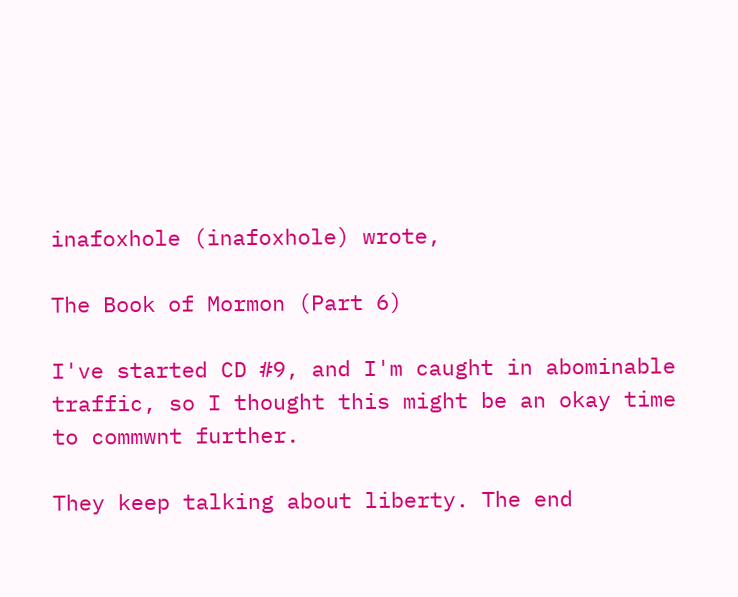inafoxhole (inafoxhole) wrote,

The Book of Mormon (Part 6)

I've started CD #9, and I'm caught in abominable traffic, so I thought this might be an okay time to commwnt further.

They keep talking about liberty. The end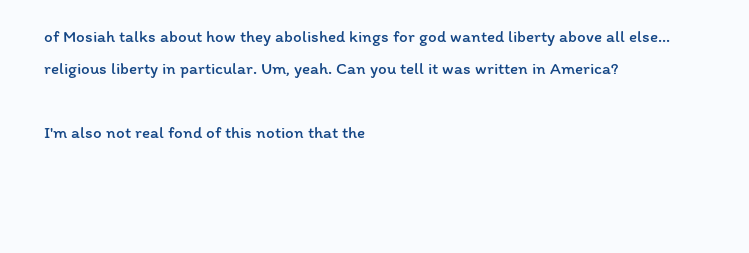of Mosiah talks about how they abolished kings for god wanted liberty above all else... religious liberty in particular. Um, yeah. Can you tell it was written in America?

I'm also not real fond of this notion that the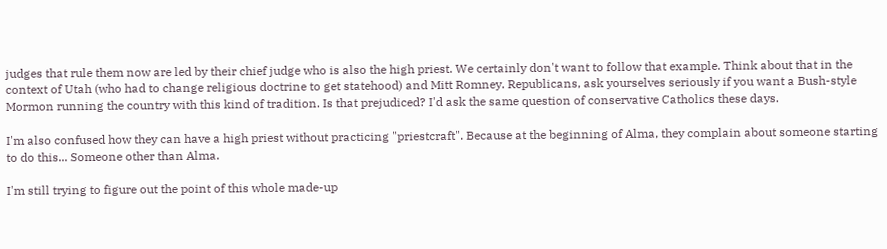judges that rule them now are led by their chief judge who is also the high priest. We certainly don't want to follow that example. Think about that in the context of Utah (who had to change religious doctrine to get statehood) and Mitt Romney. Republicans, ask yourselves seriously if you want a Bush-style Mormon running the country with this kind of tradition. Is that prejudiced? I'd ask the same question of conservative Catholics these days.

I'm also confused how they can have a high priest without practicing "priestcraft". Because at the beginning of Alma, they complain about someone starting to do this... Someone other than Alma.

I'm still trying to figure out the point of this whole made-up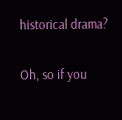historical drama?

Oh, so if you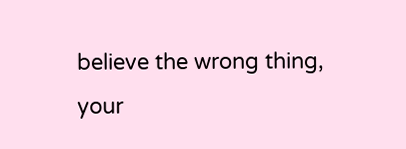believe the wrong thing, your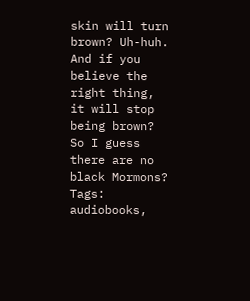skin will turn brown? Uh-huh. And if you believe the right thing, it will stop being brown? So I guess there are no black Mormons?
Tags: audiobooks,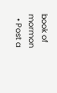book of mormon
  • Post a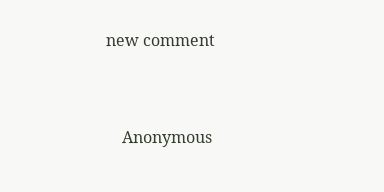new comment


    Anonymous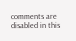comments are disabled in this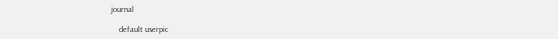journal

    default userpic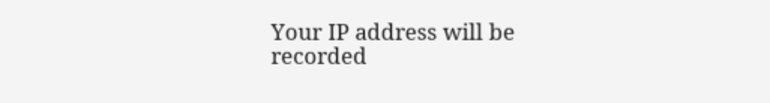Your IP address will be recorded